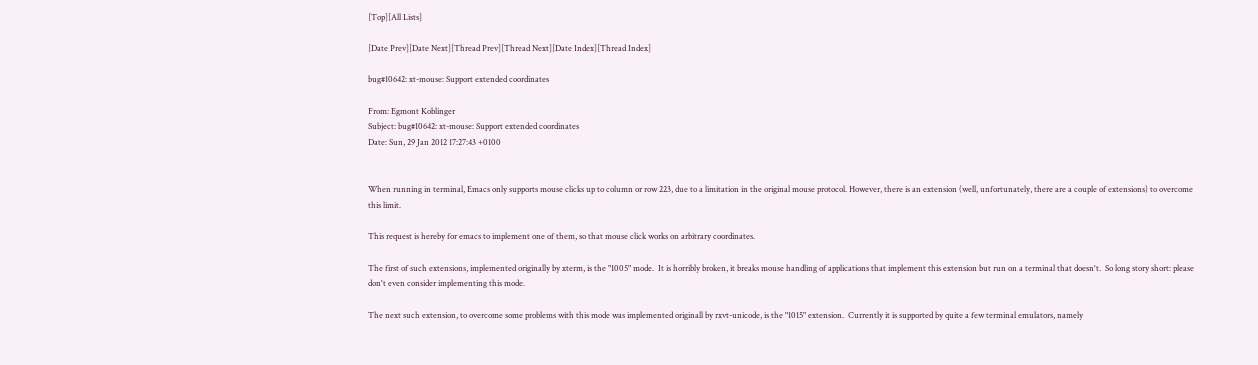[Top][All Lists]

[Date Prev][Date Next][Thread Prev][Thread Next][Date Index][Thread Index]

bug#10642: xt-mouse: Support extended coordinates

From: Egmont Koblinger
Subject: bug#10642: xt-mouse: Support extended coordinates
Date: Sun, 29 Jan 2012 17:27:43 +0100


When running in terminal, Emacs only supports mouse clicks up to column or row 223, due to a limitation in the original mouse protocol. However, there is an extension (well, unfortunately, there are a couple of extensions) to overcome this limit.

This request is hereby for emacs to implement one of them, so that mouse click works on arbitrary coordinates.

The first of such extensions, implemented originally by xterm, is the "1005" mode.  It is horribly broken, it breaks mouse handling of applications that implement this extension but run on a terminal that doesn't.  So long story short: please don't even consider implementing this mode.

The next such extension, to overcome some problems with this mode was implemented originall by rxvt-unicode, is the "1015" extension.  Currently it is supported by quite a few terminal emulators, namely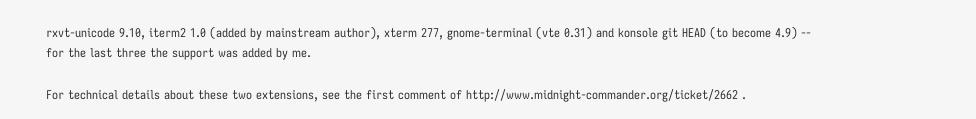rxvt-unicode 9.10, iterm2 1.0 (added by mainstream author), xterm 277, gnome-terminal (vte 0.31) and konsole git HEAD (to become 4.9) -- for the last three the support was added by me.

For technical details about these two extensions, see the first comment of http://www.midnight-commander.org/ticket/2662 .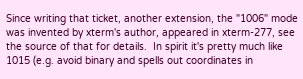Since writing that ticket, another extension, the "1006" mode was invented by xterm's author, appeared in xterm-277, see the source of that for details.  In spirit it's pretty much like 1015 (e.g. avoid binary and spells out coordinates in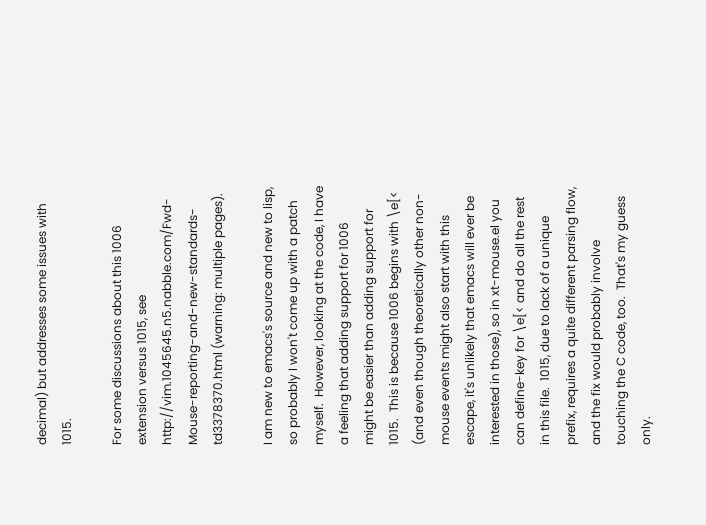decimal) but addresses some issues with 1015.

For some discussions about this 1006 extension versus 1015, see http://vim.1045645.n5.nabble.com/Fwd-Mouse-reporting-and-new-standards-td3378370.html (warning: multiple pages).

I am new to emacs's source and new to lisp, so probably I won't come up with a patch myself.  However, looking at the code, I have a feeling that adding support for 1006 might be easier than adding support for 1015.  This is because 1006 begins with \e[< (and even though theoretically other non-mouse events might also start with this escape, it's unlikely that emacs will ever be interested in those), so in xt-mouse.el you can define-key for \e[< and do all the rest in this file.  1015, due to lack of a unique prefix, requires a quite different parsing flow, and the fix would probably involve touching the C code, too.  That's my guess only.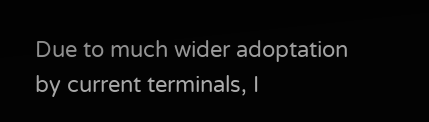Due to much wider adoptation by current terminals, I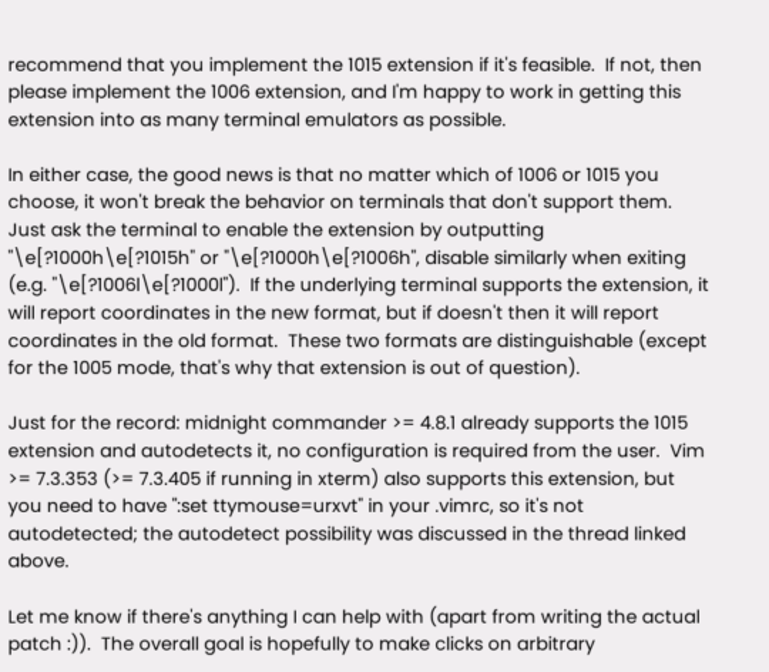recommend that you implement the 1015 extension if it's feasible.  If not, then please implement the 1006 extension, and I'm happy to work in getting this extension into as many terminal emulators as possible.

In either case, the good news is that no matter which of 1006 or 1015 you choose, it won't break the behavior on terminals that don't support them.  Just ask the terminal to enable the extension by outputting "\e[?1000h\e[?1015h" or "\e[?1000h\e[?1006h", disable similarly when exiting (e.g. "\e[?1006l\e[?1000l").  If the underlying terminal supports the extension, it will report coordinates in the new format, but if doesn't then it will report coordinates in the old format.  These two formats are distinguishable (except for the 1005 mode, that's why that extension is out of question).

Just for the record: midnight commander >= 4.8.1 already supports the 1015 extension and autodetects it, no configuration is required from the user.  Vim >= 7.3.353 (>= 7.3.405 if running in xterm) also supports this extension, but you need to have ":set ttymouse=urxvt" in your .vimrc, so it's not autodetected; the autodetect possibility was discussed in the thread linked above.

Let me know if there's anything I can help with (apart from writing the actual patch :)).  The overall goal is hopefully to make clicks on arbitrary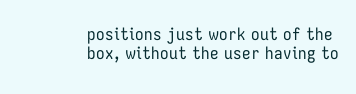positions just work out of the box, without the user having to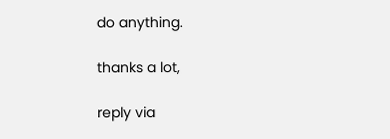do anything.

thanks a lot,

reply via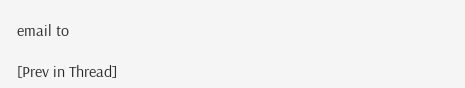email to

[Prev in Thread]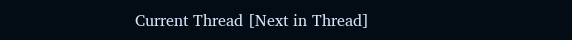Current Thread [Next in Thread]